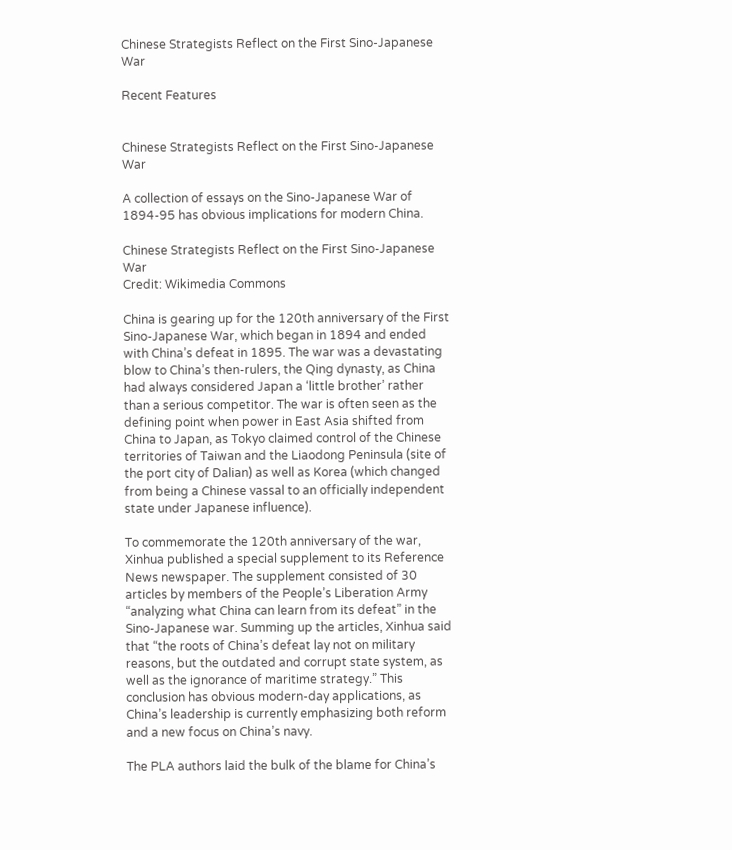Chinese Strategists Reflect on the First Sino-Japanese War

Recent Features


Chinese Strategists Reflect on the First Sino-Japanese War

A collection of essays on the Sino-Japanese War of 1894-95 has obvious implications for modern China.

Chinese Strategists Reflect on the First Sino-Japanese War
Credit: Wikimedia Commons

China is gearing up for the 120th anniversary of the First Sino-Japanese War, which began in 1894 and ended with China’s defeat in 1895. The war was a devastating blow to China’s then-rulers, the Qing dynasty, as China had always considered Japan a ‘little brother’ rather than a serious competitor. The war is often seen as the defining point when power in East Asia shifted from China to Japan, as Tokyo claimed control of the Chinese territories of Taiwan and the Liaodong Peninsula (site of the port city of Dalian) as well as Korea (which changed from being a Chinese vassal to an officially independent state under Japanese influence).

To commemorate the 120th anniversary of the war, Xinhua published a special supplement to its Reference News newspaper. The supplement consisted of 30 articles by members of the People’s Liberation Army “analyzing what China can learn from its defeat” in the Sino-Japanese war. Summing up the articles, Xinhua said that “the roots of China’s defeat lay not on military reasons, but the outdated and corrupt state system, as well as the ignorance of maritime strategy.” This conclusion has obvious modern-day applications, as China’s leadership is currently emphasizing both reform and a new focus on China’s navy.

The PLA authors laid the bulk of the blame for China’s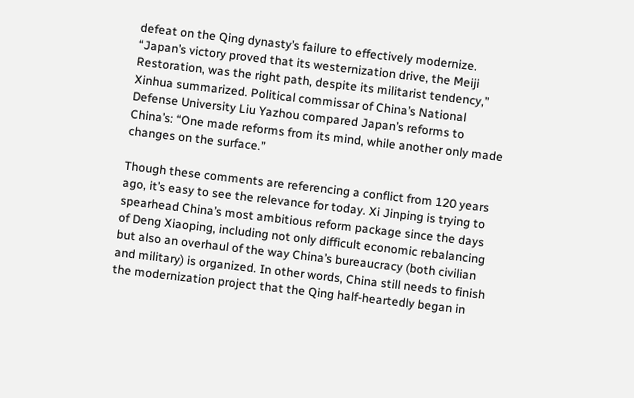defeat on the Qing dynasty’s failure to effectively modernize. “Japan’s victory proved that its westernization drive, the Meiji Restoration, was the right path, despite its militarist tendency,” Xinhua summarized. Political commissar of China’s National Defense University Liu Yazhou compared Japan’s reforms to China’s: “One made reforms from its mind, while another only made changes on the surface.”

Though these comments are referencing a conflict from 120 years ago, it’s easy to see the relevance for today. Xi Jinping is trying to spearhead China’s most ambitious reform package since the days of Deng Xiaoping, including not only difficult economic rebalancing but also an overhaul of the way China’s bureaucracy (both civilian and military) is organized. In other words, China still needs to finish the modernization project that the Qing half-heartedly began in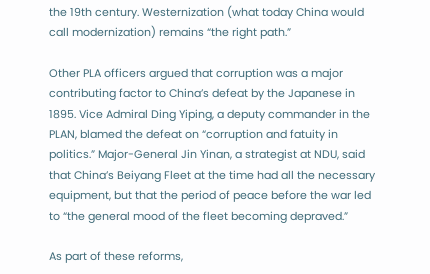the 19th century. Westernization (what today China would call modernization) remains “the right path.”

Other PLA officers argued that corruption was a major contributing factor to China’s defeat by the Japanese in 1895. Vice Admiral Ding Yiping, a deputy commander in the PLAN, blamed the defeat on “corruption and fatuity in politics.” Major-General Jin Yinan, a strategist at NDU, said that China’s Beiyang Fleet at the time had all the necessary equipment, but that the period of peace before the war led to “the general mood of the fleet becoming depraved.”

As part of these reforms,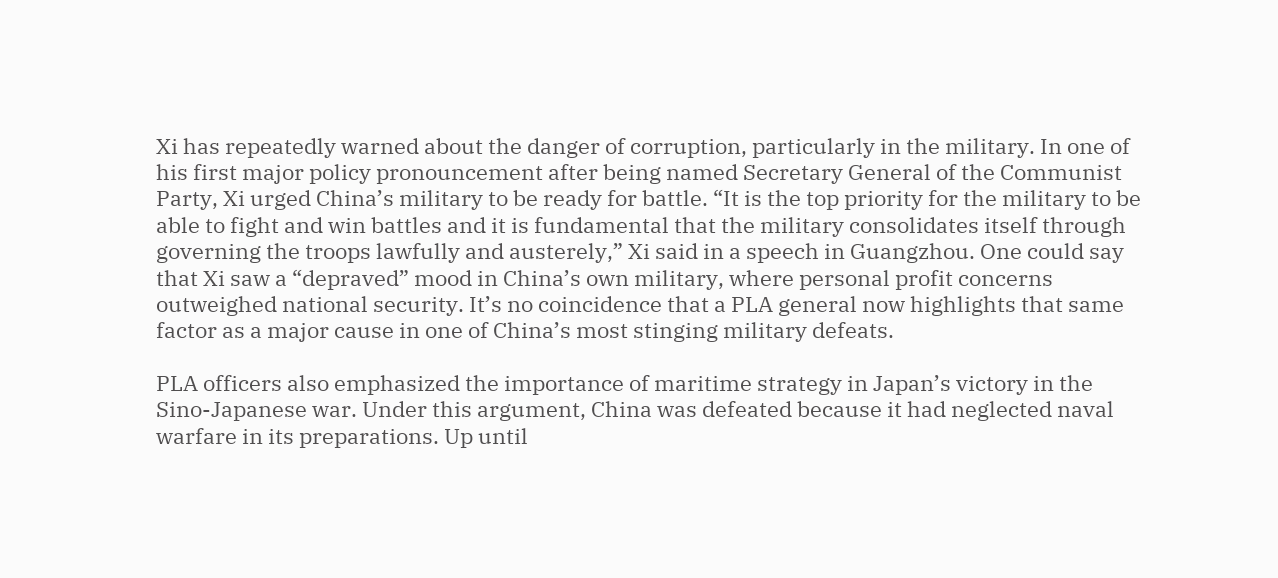Xi has repeatedly warned about the danger of corruption, particularly in the military. In one of his first major policy pronouncement after being named Secretary General of the Communist Party, Xi urged China’s military to be ready for battle. “It is the top priority for the military to be able to fight and win battles and it is fundamental that the military consolidates itself through governing the troops lawfully and austerely,” Xi said in a speech in Guangzhou. One could say that Xi saw a “depraved” mood in China’s own military, where personal profit concerns outweighed national security. It’s no coincidence that a PLA general now highlights that same factor as a major cause in one of China’s most stinging military defeats.

PLA officers also emphasized the importance of maritime strategy in Japan’s victory in the Sino-Japanese war. Under this argument, China was defeated because it had neglected naval warfare in its preparations. Up until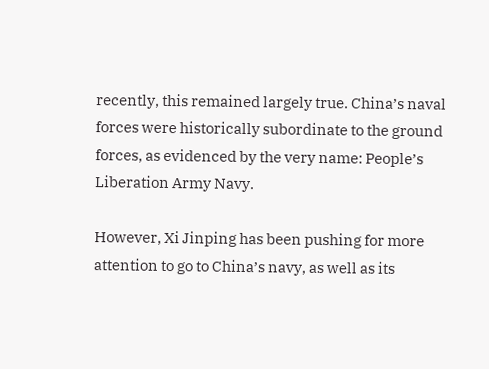recently, this remained largely true. China’s naval forces were historically subordinate to the ground forces, as evidenced by the very name: People’s Liberation Army Navy.

However, Xi Jinping has been pushing for more attention to go to China’s navy, as well as its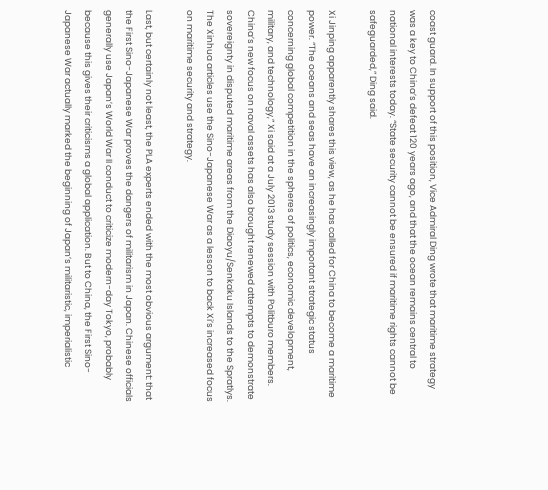coast guard. In support of this position, Vice Admiral Ding wrote that maritime strategy was a key to China’s defeat 120 years ago, and that the ocean remains central to national interests today. “State security cannot be ensured if maritime rights cannot be safeguarded,” Ding said.

Xi Jinping apparently shares this view, as he has called for China to become a maritime power. “The oceans and seas have an increasingly important strategic status concerning global competition in the spheres of politics, economic development, military, and technology,” Xi said at a July 2013 study session with Politburo members. China’s new focus on naval assets has also brought renewed attempts to demonstrate sovereignty in disputed maritime areas from the Diaoyu/Senkaku Islands to the Spratlys. The Xinhua articles use the Sino-Japanese War as a lesson to back Xi’s increased focus on maritime security and strategy.

Last, but certainly not least, the PLA experts ended with the most obvious argument: that the First Sino-Japanese War proves the dangers of militarism in Japan. Chinese officials generally use Japan’s World War II conduct to criticize modern-day Tokyo, probably because this gives their criticisms a global application. But to China, the First Sino-Japanese War actually marked the beginning of Japan’s militaristic, imperialistic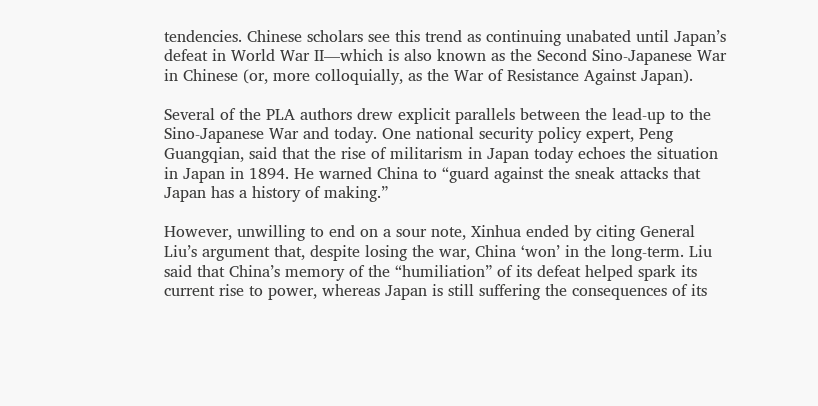tendencies. Chinese scholars see this trend as continuing unabated until Japan’s defeat in World War II—which is also known as the Second Sino-Japanese War in Chinese (or, more colloquially, as the War of Resistance Against Japan).

Several of the PLA authors drew explicit parallels between the lead-up to the Sino-Japanese War and today. One national security policy expert, Peng Guangqian, said that the rise of militarism in Japan today echoes the situation in Japan in 1894. He warned China to “guard against the sneak attacks that Japan has a history of making.”

However, unwilling to end on a sour note, Xinhua ended by citing General Liu’s argument that, despite losing the war, China ‘won’ in the long-term. Liu said that China’s memory of the “humiliation” of its defeat helped spark its current rise to power, whereas Japan is still suffering the consequences of its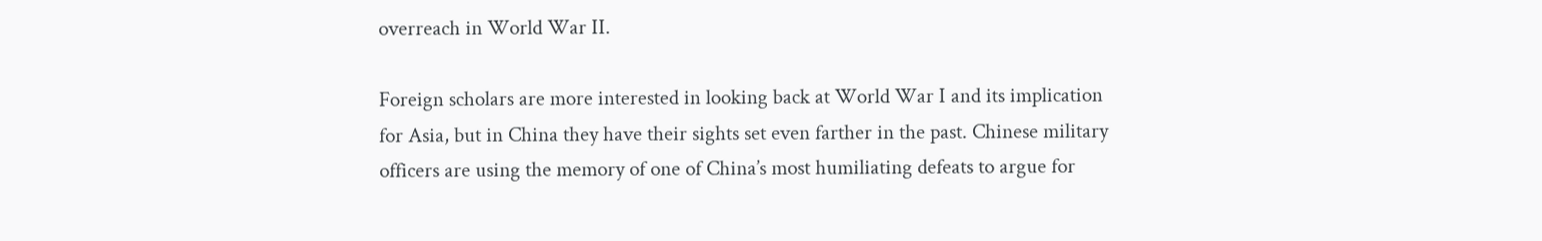overreach in World War II.

Foreign scholars are more interested in looking back at World War I and its implication for Asia, but in China they have their sights set even farther in the past. Chinese military officers are using the memory of one of China’s most humiliating defeats to argue for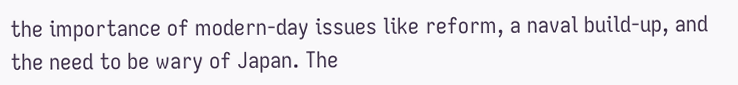the importance of modern-day issues like reform, a naval build-up, and the need to be wary of Japan. The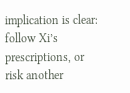implication is clear: follow Xi’s prescriptions, or risk another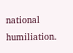national humiliation.